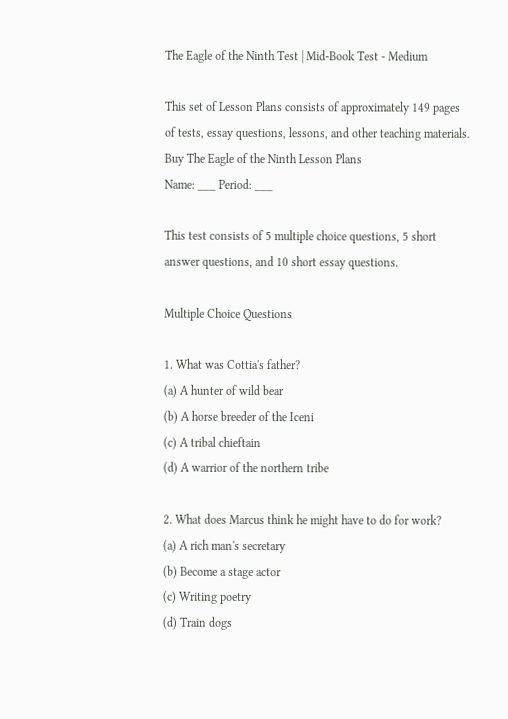The Eagle of the Ninth Test | Mid-Book Test - Medium

This set of Lesson Plans consists of approximately 149 pages of tests, essay questions, lessons, and other teaching materials.
Buy The Eagle of the Ninth Lesson Plans
Name: ___ Period: ___

This test consists of 5 multiple choice questions, 5 short answer questions, and 10 short essay questions.

Multiple Choice Questions

1. What was Cottia's father?
(a) A hunter of wild bear
(b) A horse breeder of the Iceni
(c) A tribal chieftain
(d) A warrior of the northern tribe

2. What does Marcus think he might have to do for work?
(a) A rich man's secretary
(b) Become a stage actor
(c) Writing poetry
(d) Train dogs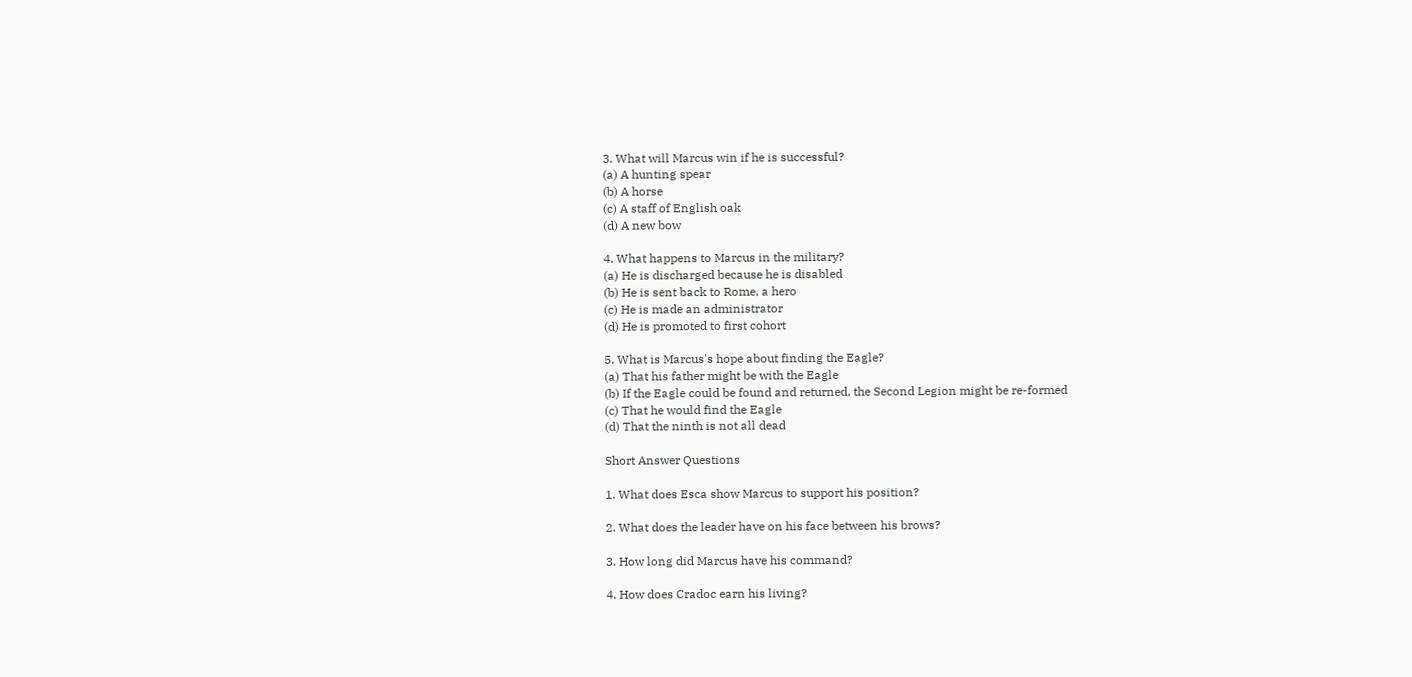3. What will Marcus win if he is successful?
(a) A hunting spear
(b) A horse
(c) A staff of English oak
(d) A new bow

4. What happens to Marcus in the military?
(a) He is discharged because he is disabled
(b) He is sent back to Rome, a hero
(c) He is made an administrator
(d) He is promoted to first cohort

5. What is Marcus's hope about finding the Eagle?
(a) That his father might be with the Eagle
(b) If the Eagle could be found and returned, the Second Legion might be re-formed
(c) That he would find the Eagle
(d) That the ninth is not all dead

Short Answer Questions

1. What does Esca show Marcus to support his position?

2. What does the leader have on his face between his brows?

3. How long did Marcus have his command?

4. How does Cradoc earn his living?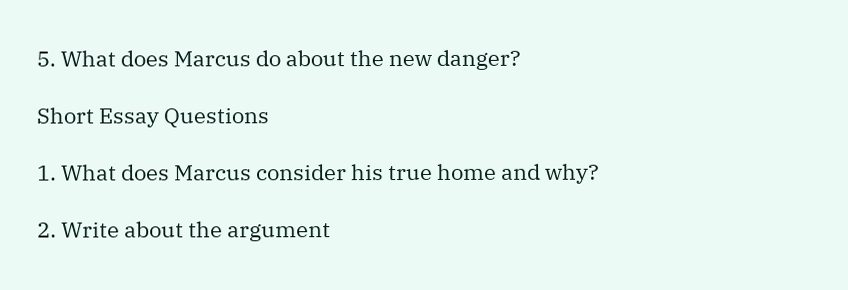5. What does Marcus do about the new danger?

Short Essay Questions

1. What does Marcus consider his true home and why?

2. Write about the argument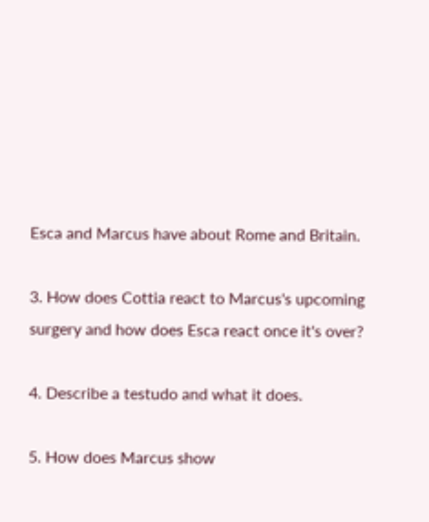Esca and Marcus have about Rome and Britain.

3. How does Cottia react to Marcus's upcoming surgery and how does Esca react once it's over?

4. Describe a testudo and what it does.

5. How does Marcus show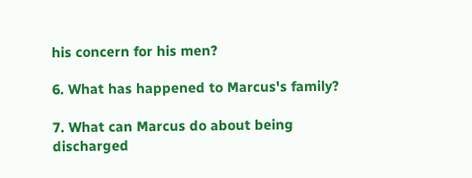his concern for his men?

6. What has happened to Marcus's family?

7. What can Marcus do about being discharged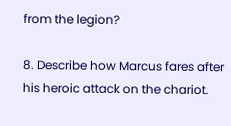from the legion?

8. Describe how Marcus fares after his heroic attack on the chariot.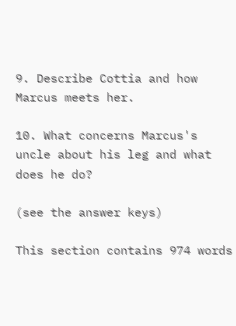9. Describe Cottia and how Marcus meets her.

10. What concerns Marcus's uncle about his leg and what does he do?

(see the answer keys)

This section contains 974 words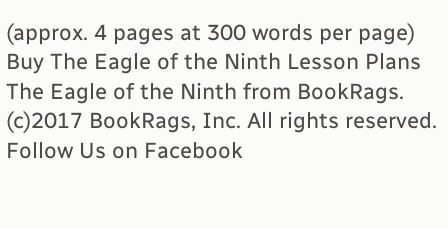(approx. 4 pages at 300 words per page)
Buy The Eagle of the Ninth Lesson Plans
The Eagle of the Ninth from BookRags. (c)2017 BookRags, Inc. All rights reserved.
Follow Us on Facebook